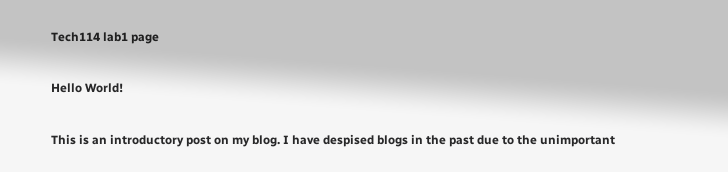Tech114 lab1 page

Hello World!

This is an introductory post on my blog. I have despised blogs in the past due to the unimportant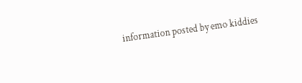information posted by emo kiddies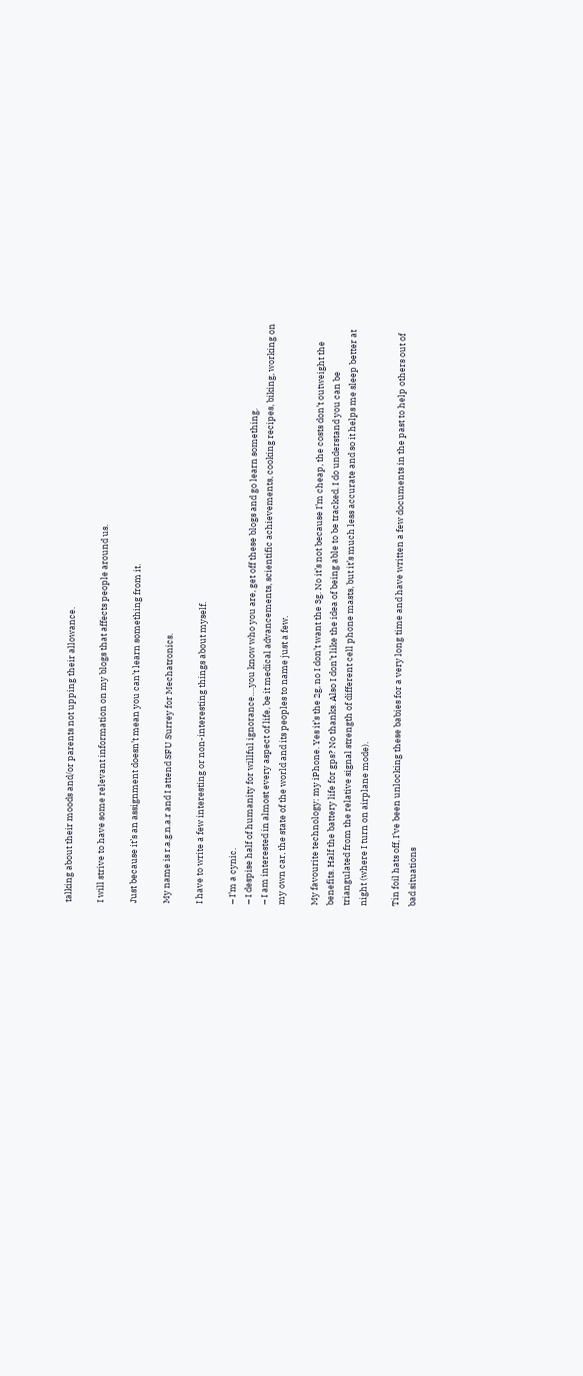talking about their moods and/or parents not upping their allowance.

I will strive to have some relevant information on my blogs that affects people around us.

Just because it’s an assignment doesn’t mean you can’t learn something from it.

My name is r.a.g.n.a.r and I attend SFU Surrey for Mechatronics.

I have to write a few interesting or non-interesting things about myself.

– I’m a cynic.
– I despise half of humanity for willful ignorance….you know who you are, get off these blogs and go learn something.
– I am interested in almost every aspect of life, be it medical advancements, scientific achievements, cooking recipes, biking, working on my own car, the state of the world and its peoples to name just a few.

My favourite technology: my iPhone. Yes it’s the 2g, no I don’t want the 3g. No it’s not because I’m cheap, the costs don’t outweight the benefits. Half the battery life for gps? No thanks. Also I don’t like the idea of being able to be tracked. I do understand you can be triangulated from the relative signal strength of different cell phone masts, but it’s much less accurate and so it helps me sleep better at night (where I turn on airplane mode).

Tin foil hats off, I’ve been unlocking these babies for a very long time and have written a few documents in the past to help others out of bad situations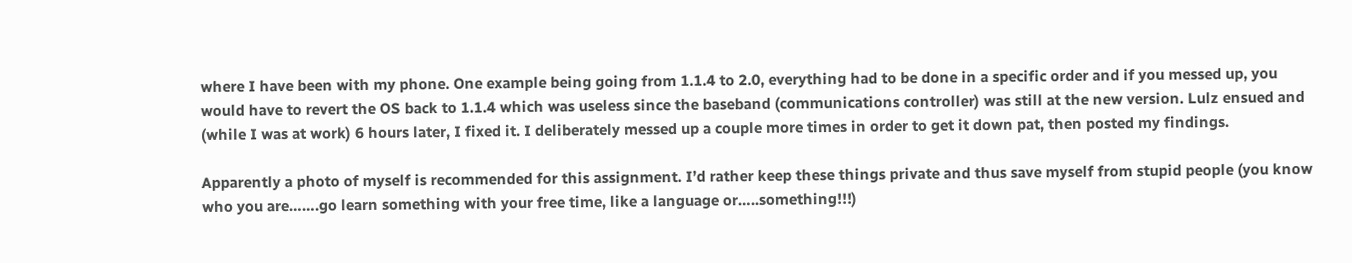where I have been with my phone. One example being going from 1.1.4 to 2.0, everything had to be done in a specific order and if you messed up, you would have to revert the OS back to 1.1.4 which was useless since the baseband (communications controller) was still at the new version. Lulz ensued and (while I was at work) 6 hours later, I fixed it. I deliberately messed up a couple more times in order to get it down pat, then posted my findings.

Apparently a photo of myself is recommended for this assignment. I’d rather keep these things private and thus save myself from stupid people (you know who you are…….go learn something with your free time, like a language or…..something!!!)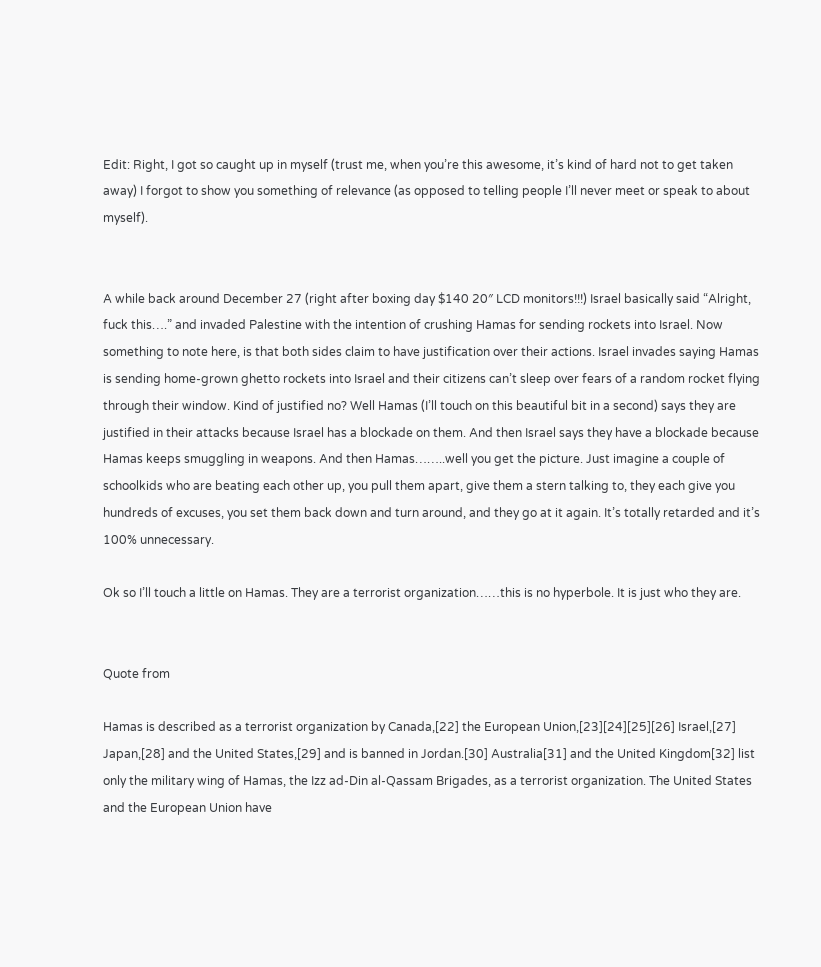Edit: Right, I got so caught up in myself (trust me, when you’re this awesome, it’s kind of hard not to get taken away) I forgot to show you something of relevance (as opposed to telling people I’ll never meet or speak to about myself).


A while back around December 27 (right after boxing day $140 20″ LCD monitors!!!) Israel basically said “Alright, fuck this….” and invaded Palestine with the intention of crushing Hamas for sending rockets into Israel. Now something to note here, is that both sides claim to have justification over their actions. Israel invades saying Hamas is sending home-grown ghetto rockets into Israel and their citizens can’t sleep over fears of a random rocket flying through their window. Kind of justified no? Well Hamas (I’ll touch on this beautiful bit in a second) says they are justified in their attacks because Israel has a blockade on them. And then Israel says they have a blockade because Hamas keeps smuggling in weapons. And then Hamas……..well you get the picture. Just imagine a couple of schoolkids who are beating each other up, you pull them apart, give them a stern talking to, they each give you hundreds of excuses, you set them back down and turn around, and they go at it again. It’s totally retarded and it’s 100% unnecessary.

Ok so I’ll touch a little on Hamas. They are a terrorist organization……this is no hyperbole. It is just who they are.


Quote from

Hamas is described as a terrorist organization by Canada,[22] the European Union,[23][24][25][26] Israel,[27] Japan,[28] and the United States,[29] and is banned in Jordan.[30] Australia[31] and the United Kingdom[32] list only the military wing of Hamas, the Izz ad-Din al-Qassam Brigades, as a terrorist organization. The United States and the European Union have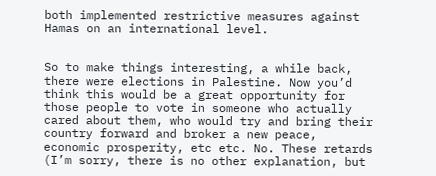both implemented restrictive measures against Hamas on an international level.


So to make things interesting, a while back, there were elections in Palestine. Now you’d think this would be a great opportunity for those people to vote in someone who actually cared about them, who would try and bring their country forward and broker a new peace, economic prosperity, etc etc. No. These retards (I’m sorry, there is no other explanation, but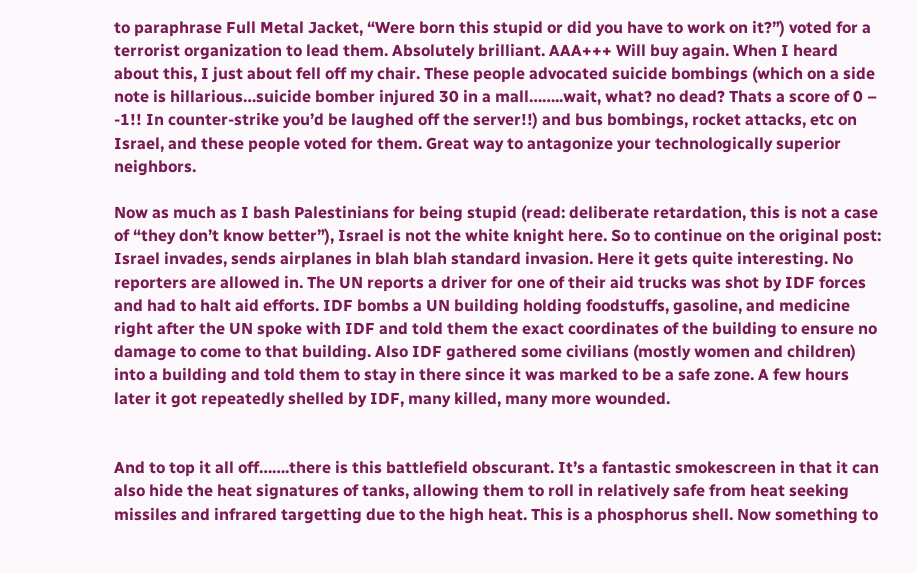to paraphrase Full Metal Jacket, “Were born this stupid or did you have to work on it?”) voted for a terrorist organization to lead them. Absolutely brilliant. AAA+++ Will buy again. When I heard about this, I just about fell off my chair. These people advocated suicide bombings (which on a side note is hillarious…suicide bomber injured 30 in a mall……..wait, what? no dead? Thats a score of 0 – -1!! In counter-strike you’d be laughed off the server!!) and bus bombings, rocket attacks, etc on Israel, and these people voted for them. Great way to antagonize your technologically superior neighbors.

Now as much as I bash Palestinians for being stupid (read: deliberate retardation, this is not a case of “they don’t know better”), Israel is not the white knight here. So to continue on the original post: Israel invades, sends airplanes in blah blah standard invasion. Here it gets quite interesting. No reporters are allowed in. The UN reports a driver for one of their aid trucks was shot by IDF forces and had to halt aid efforts. IDF bombs a UN building holding foodstuffs, gasoline, and medicine right after the UN spoke with IDF and told them the exact coordinates of the building to ensure no damage to come to that building. Also IDF gathered some civilians (mostly women and children) into a building and told them to stay in there since it was marked to be a safe zone. A few hours later it got repeatedly shelled by IDF, many killed, many more wounded.


And to top it all off…….there is this battlefield obscurant. It’s a fantastic smokescreen in that it can also hide the heat signatures of tanks, allowing them to roll in relatively safe from heat seeking missiles and infrared targetting due to the high heat. This is a phosphorus shell. Now something to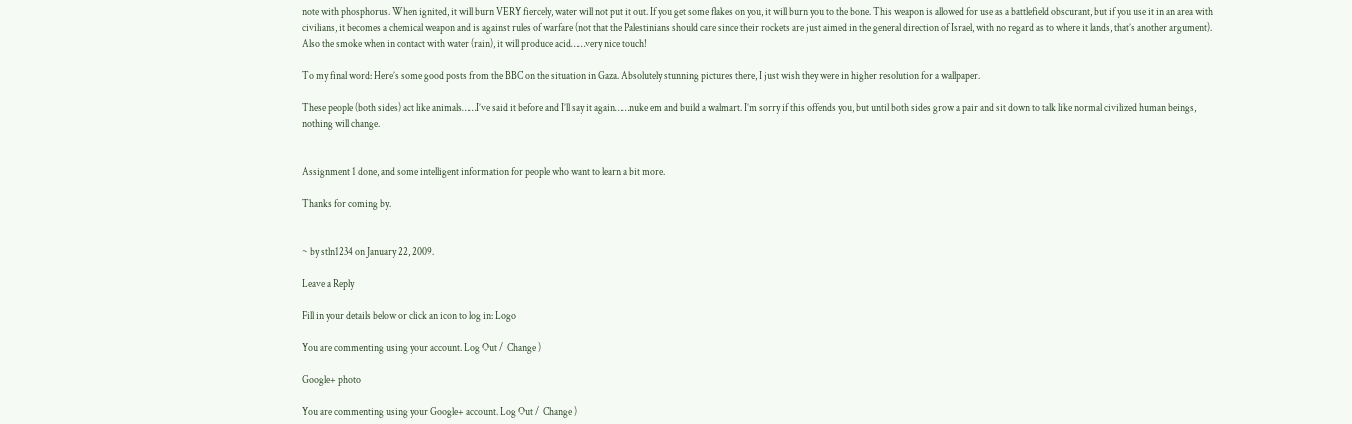note with phosphorus. When ignited, it will burn VERY fiercely, water will not put it out. If you get some flakes on you, it will burn you to the bone. This weapon is allowed for use as a battlefield obscurant, but if you use it in an area with civilians, it becomes a chemical weapon and is against rules of warfare (not that the Palestinians should care since their rockets are just aimed in the general direction of Israel, with no regard as to where it lands, that’s another argument). Also the smoke when in contact with water (rain), it will produce acid……very nice touch!

To my final word: Here’s some good posts from the BBC on the situation in Gaza. Absolutely stunning pictures there, I just wish they were in higher resolution for a wallpaper.

These people (both sides) act like animals……I’ve said it before and I’ll say it again……nuke em and build a walmart. I’m sorry if this offends you, but until both sides grow a pair and sit down to talk like normal civilized human beings, nothing will change.


Assignment 1 done, and some intelligent information for people who want to learn a bit more.

Thanks for coming by.


~ by stln1234 on January 22, 2009.

Leave a Reply

Fill in your details below or click an icon to log in: Logo

You are commenting using your account. Log Out /  Change )

Google+ photo

You are commenting using your Google+ account. Log Out /  Change )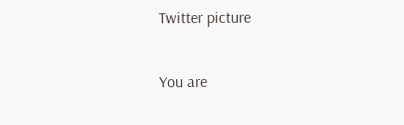Twitter picture

You are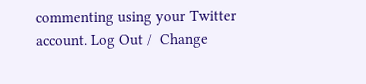commenting using your Twitter account. Log Out /  Change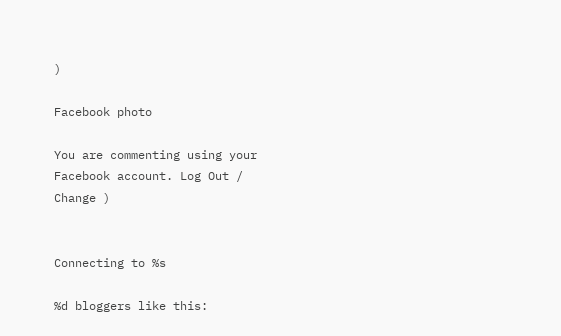)

Facebook photo

You are commenting using your Facebook account. Log Out /  Change )


Connecting to %s

%d bloggers like this: